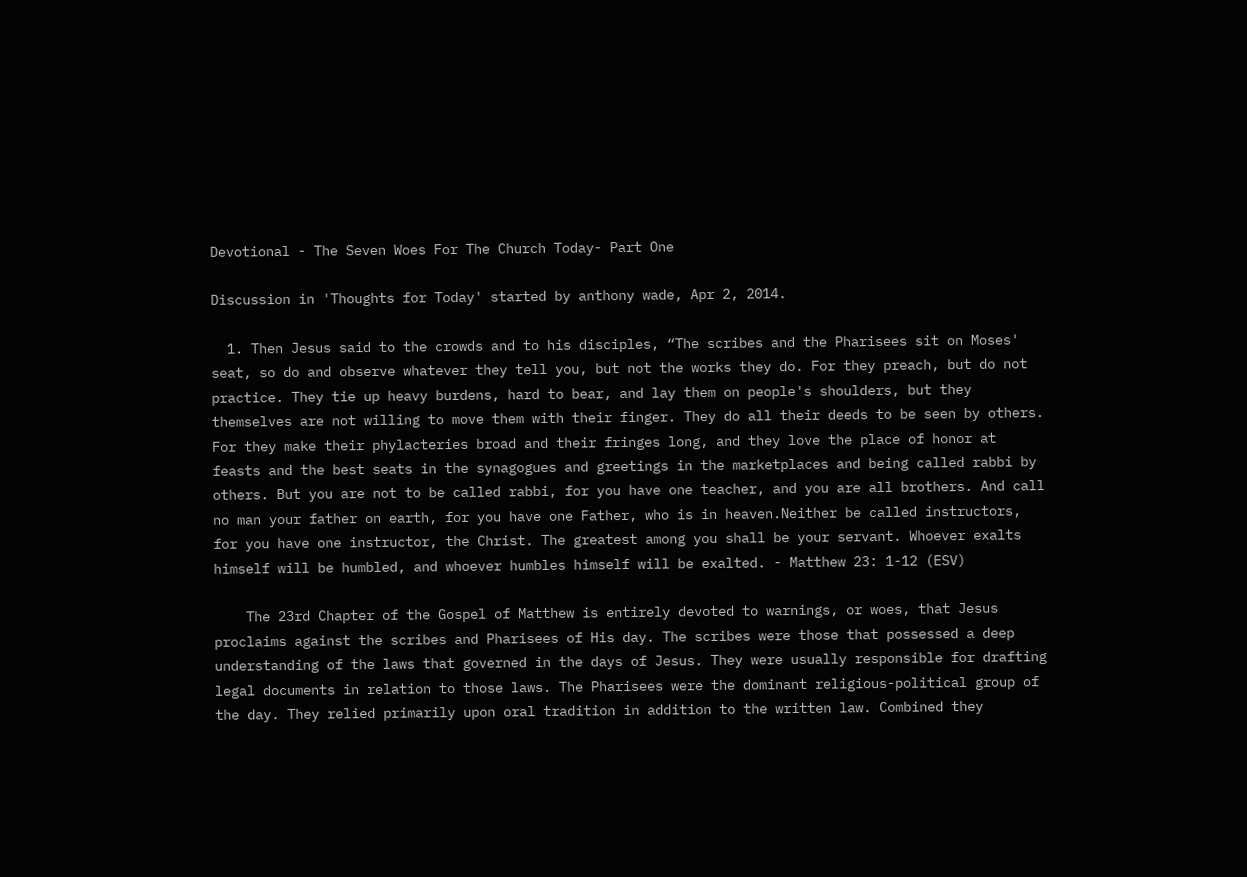Devotional - The Seven Woes For The Church Today- Part One

Discussion in 'Thoughts for Today' started by anthony wade, Apr 2, 2014.

  1. Then Jesus said to the crowds and to his disciples, “The scribes and the Pharisees sit on Moses' seat, so do and observe whatever they tell you, but not the works they do. For they preach, but do not practice. They tie up heavy burdens, hard to bear, and lay them on people's shoulders, but they themselves are not willing to move them with their finger. They do all their deeds to be seen by others. For they make their phylacteries broad and their fringes long, and they love the place of honor at feasts and the best seats in the synagogues and greetings in the marketplaces and being called rabbi by others. But you are not to be called rabbi, for you have one teacher, and you are all brothers. And call no man your father on earth, for you have one Father, who is in heaven.Neither be called instructors, for you have one instructor, the Christ. The greatest among you shall be your servant. Whoever exalts himself will be humbled, and whoever humbles himself will be exalted. - Matthew 23: 1-12 (ESV)

    The 23rd Chapter of the Gospel of Matthew is entirely devoted to warnings, or woes, that Jesus proclaims against the scribes and Pharisees of His day. The scribes were those that possessed a deep understanding of the laws that governed in the days of Jesus. They were usually responsible for drafting legal documents in relation to those laws. The Pharisees were the dominant religious-political group of the day. They relied primarily upon oral tradition in addition to the written law. Combined they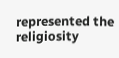represented the religiosity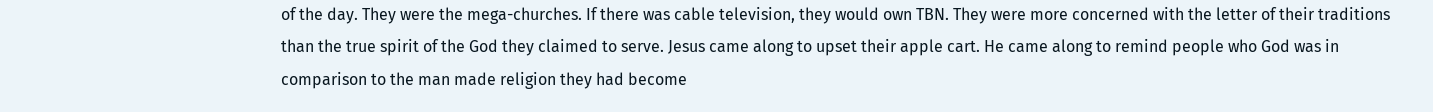of the day. They were the mega-churches. If there was cable television, they would own TBN. They were more concerned with the letter of their traditions than the true spirit of the God they claimed to serve. Jesus came along to upset their apple cart. He came along to remind people who God was in comparison to the man made religion they had become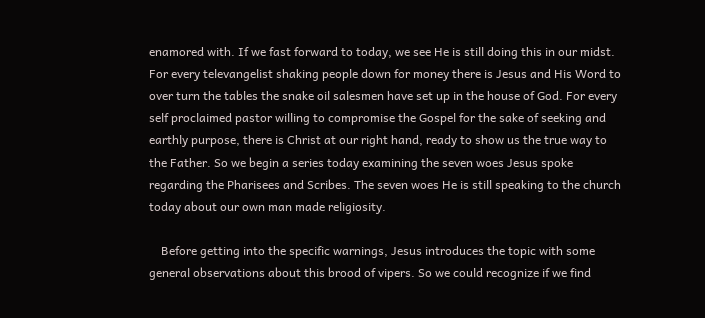enamored with. If we fast forward to today, we see He is still doing this in our midst. For every televangelist shaking people down for money there is Jesus and His Word to over turn the tables the snake oil salesmen have set up in the house of God. For every self proclaimed pastor willing to compromise the Gospel for the sake of seeking and earthly purpose, there is Christ at our right hand, ready to show us the true way to the Father. So we begin a series today examining the seven woes Jesus spoke regarding the Pharisees and Scribes. The seven woes He is still speaking to the church today about our own man made religiosity.

    Before getting into the specific warnings, Jesus introduces the topic with some general observations about this brood of vipers. So we could recognize if we find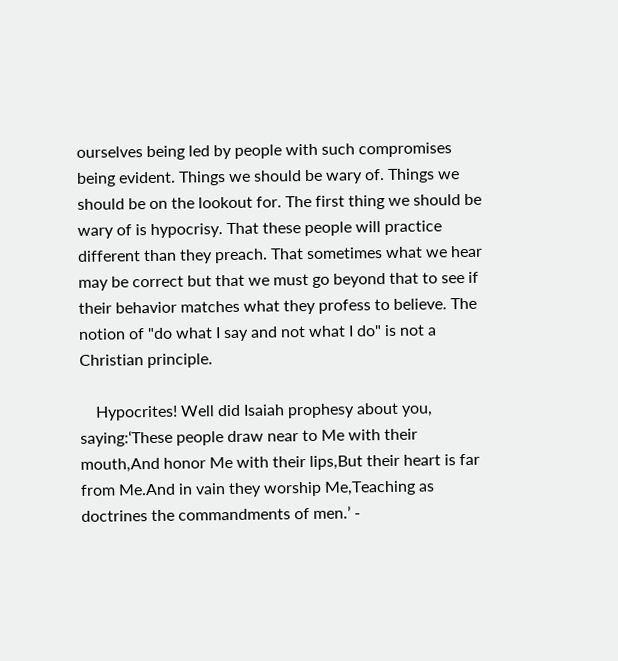ourselves being led by people with such compromises being evident. Things we should be wary of. Things we should be on the lookout for. The first thing we should be wary of is hypocrisy. That these people will practice different than they preach. That sometimes what we hear may be correct but that we must go beyond that to see if their behavior matches what they profess to believe. The notion of "do what I say and not what I do" is not a Christian principle.

    Hypocrites! Well did Isaiah prophesy about you, saying:‘These people draw near to Me with their mouth,And honor Me with their lips,But their heart is far from Me.And in vain they worship Me,Teaching as doctrines the commandments of men.’ -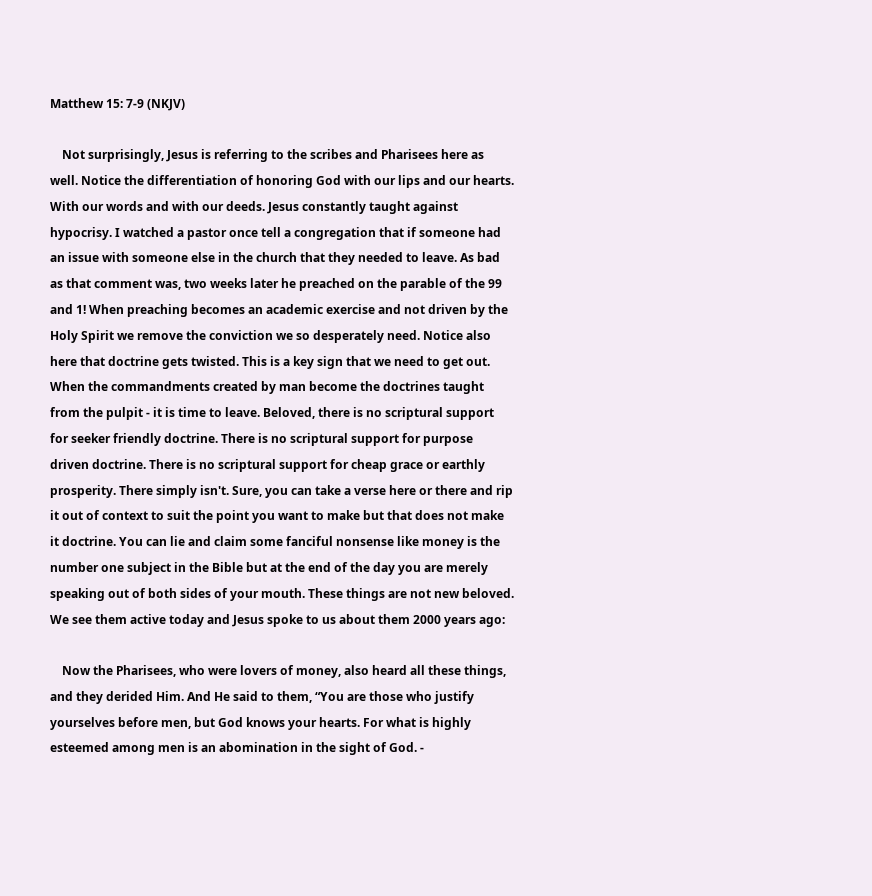Matthew 15: 7-9 (NKJV)

    Not surprisingly, Jesus is referring to the scribes and Pharisees here as well. Notice the differentiation of honoring God with our lips and our hearts. With our words and with our deeds. Jesus constantly taught against hypocrisy. I watched a pastor once tell a congregation that if someone had an issue with someone else in the church that they needed to leave. As bad as that comment was, two weeks later he preached on the parable of the 99 and 1! When preaching becomes an academic exercise and not driven by the Holy Spirit we remove the conviction we so desperately need. Notice also here that doctrine gets twisted. This is a key sign that we need to get out. When the commandments created by man become the doctrines taught from the pulpit - it is time to leave. Beloved, there is no scriptural support for seeker friendly doctrine. There is no scriptural support for purpose driven doctrine. There is no scriptural support for cheap grace or earthly prosperity. There simply isn't. Sure, you can take a verse here or there and rip it out of context to suit the point you want to make but that does not make it doctrine. You can lie and claim some fanciful nonsense like money is the number one subject in the Bible but at the end of the day you are merely speaking out of both sides of your mouth. These things are not new beloved. We see them active today and Jesus spoke to us about them 2000 years ago:

    Now the Pharisees, who were lovers of money, also heard all these things, and they derided Him. And He said to them, “You are those who justify yourselves before men, but God knows your hearts. For what is highly esteemed among men is an abomination in the sight of God. -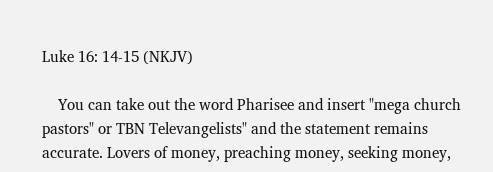Luke 16: 14-15 (NKJV)

    You can take out the word Pharisee and insert "mega church pastors" or TBN Televangelists" and the statement remains accurate. Lovers of money, preaching money, seeking money,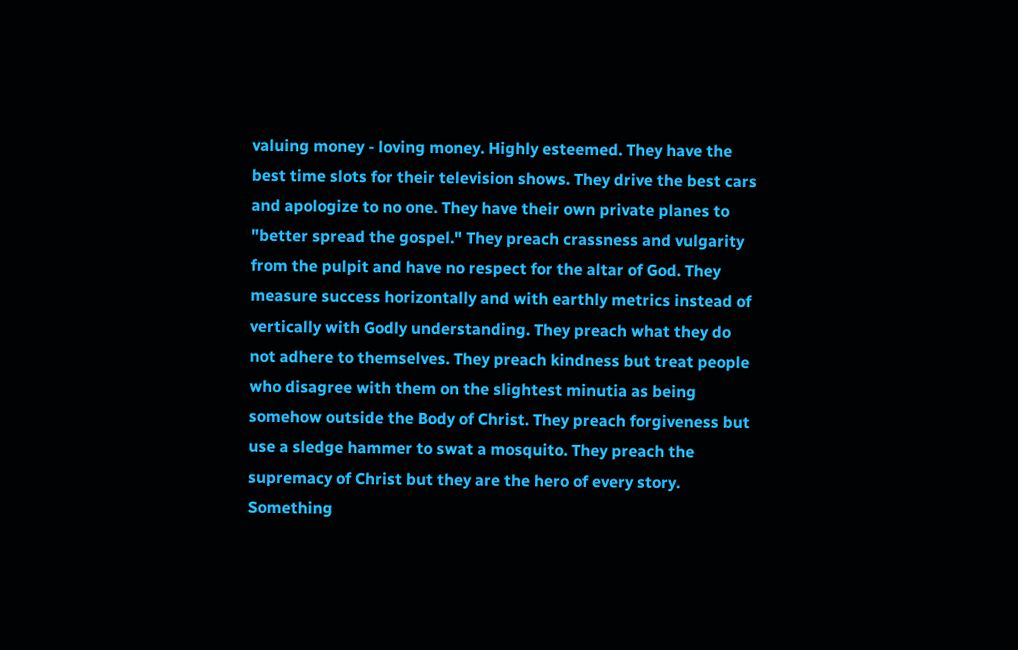valuing money - loving money. Highly esteemed. They have the best time slots for their television shows. They drive the best cars and apologize to no one. They have their own private planes to "better spread the gospel." They preach crassness and vulgarity from the pulpit and have no respect for the altar of God. They measure success horizontally and with earthly metrics instead of vertically with Godly understanding. They preach what they do not adhere to themselves. They preach kindness but treat people who disagree with them on the slightest minutia as being somehow outside the Body of Christ. They preach forgiveness but use a sledge hammer to swat a mosquito. They preach the supremacy of Christ but they are the hero of every story. Something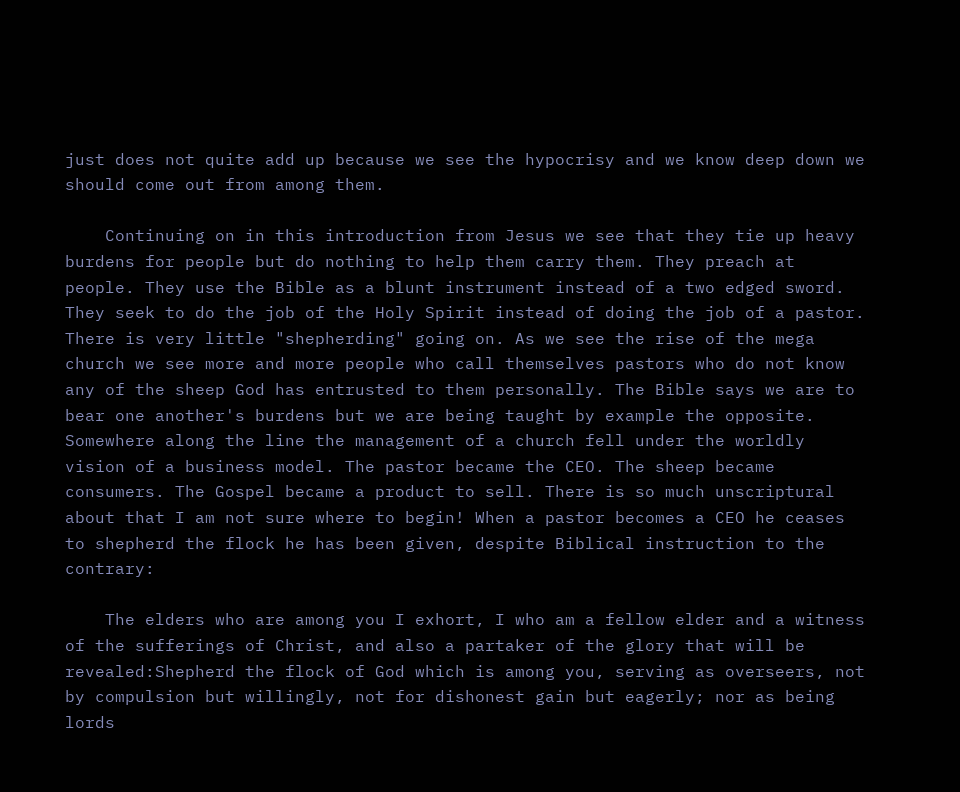just does not quite add up because we see the hypocrisy and we know deep down we should come out from among them.

    Continuing on in this introduction from Jesus we see that they tie up heavy burdens for people but do nothing to help them carry them. They preach at people. They use the Bible as a blunt instrument instead of a two edged sword. They seek to do the job of the Holy Spirit instead of doing the job of a pastor. There is very little "shepherding" going on. As we see the rise of the mega church we see more and more people who call themselves pastors who do not know any of the sheep God has entrusted to them personally. The Bible says we are to bear one another's burdens but we are being taught by example the opposite. Somewhere along the line the management of a church fell under the worldly vision of a business model. The pastor became the CEO. The sheep became consumers. The Gospel became a product to sell. There is so much unscriptural about that I am not sure where to begin! When a pastor becomes a CEO he ceases to shepherd the flock he has been given, despite Biblical instruction to the contrary:

    The elders who are among you I exhort, I who am a fellow elder and a witness of the sufferings of Christ, and also a partaker of the glory that will be revealed:Shepherd the flock of God which is among you, serving as overseers, not by compulsion but willingly, not for dishonest gain but eagerly; nor as being lords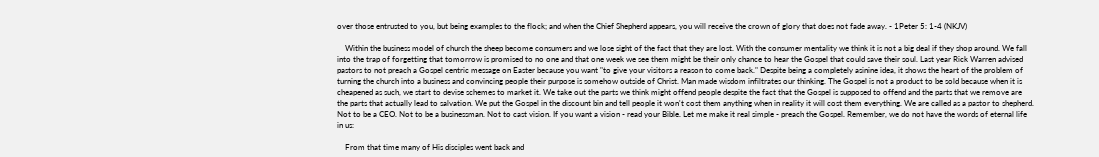over those entrusted to you, but being examples to the flock; and when the Chief Shepherd appears, you will receive the crown of glory that does not fade away. - 1Peter 5: 1-4 (NKJV)

    Within the business model of church the sheep become consumers and we lose sight of the fact that they are lost. With the consumer mentality we think it is not a big deal if they shop around. We fall into the trap of forgetting that tomorrow is promised to no one and that one week we see them might be their only chance to hear the Gospel that could save their soul. Last year Rick Warren advised pastors to not preach a Gospel centric message on Easter because you want "to give your visitors a reason to come back." Despite being a completely asinine idea, it shows the heart of the problem of turning the church into a business and convincing people their purpose is somehow outside of Christ. Man made wisdom infiltrates our thinking. The Gospel is not a product to be sold because when it is cheapened as such, we start to devise schemes to market it. We take out the parts we think might offend people despite the fact that the Gospel is supposed to offend and the parts that we remove are the parts that actually lead to salvation. We put the Gospel in the discount bin and tell people it won't cost them anything when in reality it will cost them everything. We are called as a pastor to shepherd. Not to be a CEO. Not to be a businessman. Not to cast vision. If you want a vision - read your Bible. Let me make it real simple - preach the Gospel. Remember, we do not have the words of eternal life in us:

    From that time many of His disciples went back and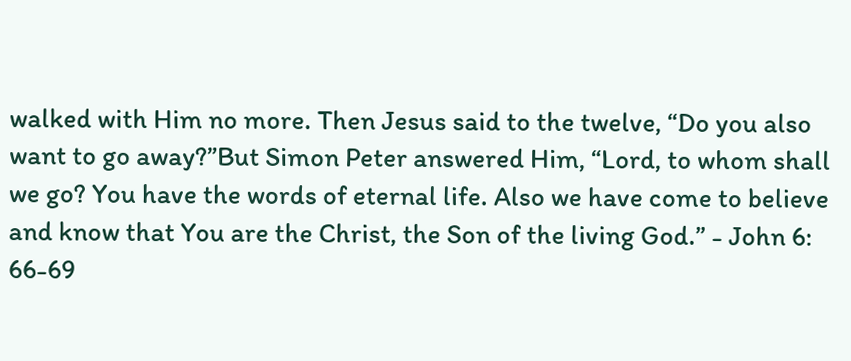walked with Him no more. Then Jesus said to the twelve, “Do you also want to go away?”But Simon Peter answered Him, “Lord, to whom shall we go? You have the words of eternal life. Also we have come to believe and know that You are the Christ, the Son of the living God.” - John 6: 66-69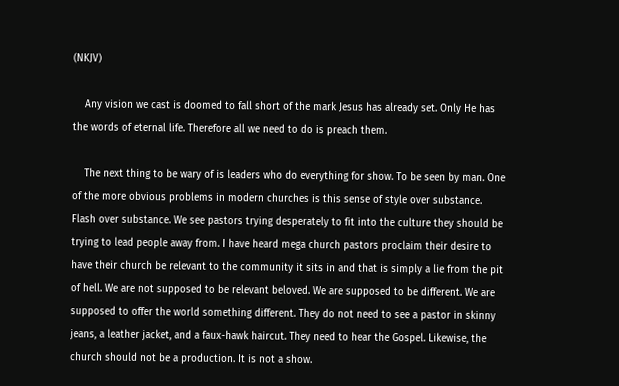(NKJV)

    Any vision we cast is doomed to fall short of the mark Jesus has already set. Only He has the words of eternal life. Therefore all we need to do is preach them.

    The next thing to be wary of is leaders who do everything for show. To be seen by man. One of the more obvious problems in modern churches is this sense of style over substance. Flash over substance. We see pastors trying desperately to fit into the culture they should be trying to lead people away from. I have heard mega church pastors proclaim their desire to have their church be relevant to the community it sits in and that is simply a lie from the pit of hell. We are not supposed to be relevant beloved. We are supposed to be different. We are supposed to offer the world something different. They do not need to see a pastor in skinny jeans, a leather jacket, and a faux-hawk haircut. They need to hear the Gospel. Likewise, the church should not be a production. It is not a show.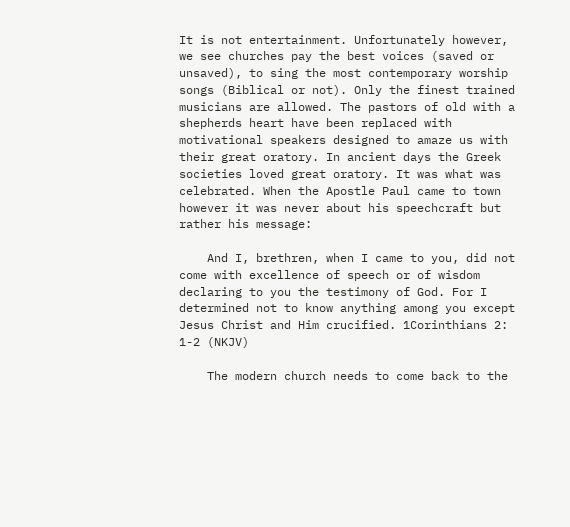It is not entertainment. Unfortunately however, we see churches pay the best voices (saved or unsaved), to sing the most contemporary worship songs (Biblical or not). Only the finest trained musicians are allowed. The pastors of old with a shepherds heart have been replaced with motivational speakers designed to amaze us with their great oratory. In ancient days the Greek societies loved great oratory. It was what was celebrated. When the Apostle Paul came to town however it was never about his speechcraft but rather his message:

    And I, brethren, when I came to you, did not come with excellence of speech or of wisdom declaring to you the testimony of God. For I determined not to know anything among you except Jesus Christ and Him crucified. 1Corinthians 2: 1-2 (NKJV)

    The modern church needs to come back to the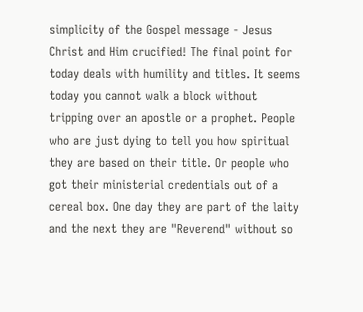simplicity of the Gospel message - Jesus Christ and Him crucified! The final point for today deals with humility and titles. It seems today you cannot walk a block without tripping over an apostle or a prophet. People who are just dying to tell you how spiritual they are based on their title. Or people who got their ministerial credentials out of a cereal box. One day they are part of the laity and the next they are "Reverend" without so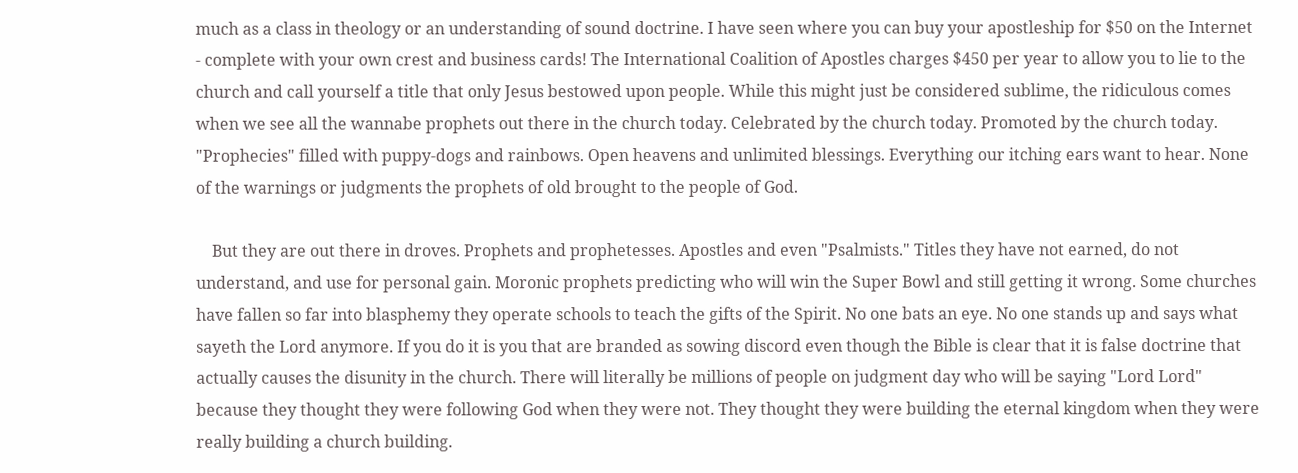much as a class in theology or an understanding of sound doctrine. I have seen where you can buy your apostleship for $50 on the Internet - complete with your own crest and business cards! The International Coalition of Apostles charges $450 per year to allow you to lie to the church and call yourself a title that only Jesus bestowed upon people. While this might just be considered sublime, the ridiculous comes when we see all the wannabe prophets out there in the church today. Celebrated by the church today. Promoted by the church today. "Prophecies" filled with puppy-dogs and rainbows. Open heavens and unlimited blessings. Everything our itching ears want to hear. None of the warnings or judgments the prophets of old brought to the people of God.

    But they are out there in droves. Prophets and prophetesses. Apostles and even "Psalmists." Titles they have not earned, do not understand, and use for personal gain. Moronic prophets predicting who will win the Super Bowl and still getting it wrong. Some churches have fallen so far into blasphemy they operate schools to teach the gifts of the Spirit. No one bats an eye. No one stands up and says what sayeth the Lord anymore. If you do it is you that are branded as sowing discord even though the Bible is clear that it is false doctrine that actually causes the disunity in the church. There will literally be millions of people on judgment day who will be saying "Lord Lord" because they thought they were following God when they were not. They thought they were building the eternal kingdom when they were really building a church building.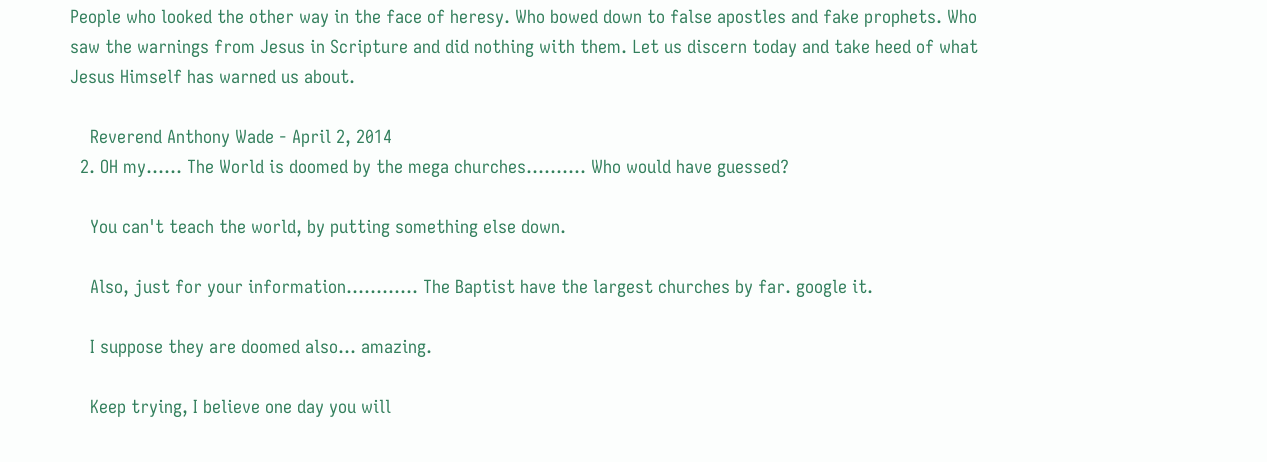People who looked the other way in the face of heresy. Who bowed down to false apostles and fake prophets. Who saw the warnings from Jesus in Scripture and did nothing with them. Let us discern today and take heed of what Jesus Himself has warned us about.

    Reverend Anthony Wade - April 2, 2014
  2. OH my...... The World is doomed by the mega churches.......... Who would have guessed?

    You can't teach the world, by putting something else down.

    Also, just for your information............ The Baptist have the largest churches by far. google it.

    I suppose they are doomed also... amazing.

    Keep trying, I believe one day you will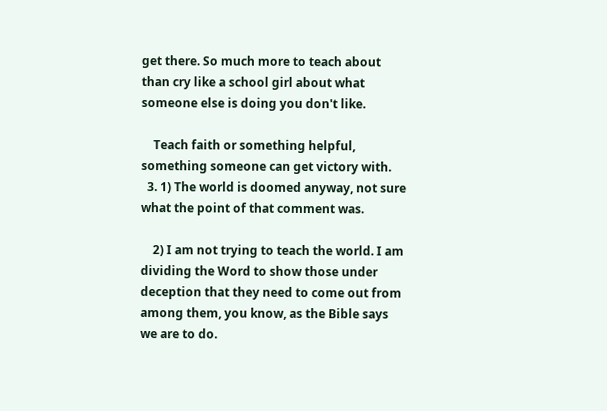get there. So much more to teach about than cry like a school girl about what someone else is doing you don't like.

    Teach faith or something helpful, something someone can get victory with.
  3. 1) The world is doomed anyway, not sure what the point of that comment was.

    2) I am not trying to teach the world. I am dividing the Word to show those under deception that they need to come out from among them, you know, as the Bible says we are to do.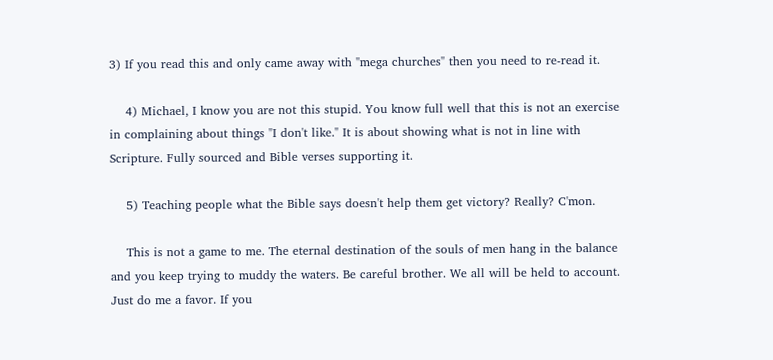3) If you read this and only came away with "mega churches" then you need to re-read it.

    4) Michael, I know you are not this stupid. You know full well that this is not an exercise in complaining about things "I don't like." It is about showing what is not in line with Scripture. Fully sourced and Bible verses supporting it.

    5) Teaching people what the Bible says doesn't help them get victory? Really? C'mon.

    This is not a game to me. The eternal destination of the souls of men hang in the balance and you keep trying to muddy the waters. Be careful brother. We all will be held to account. Just do me a favor. If you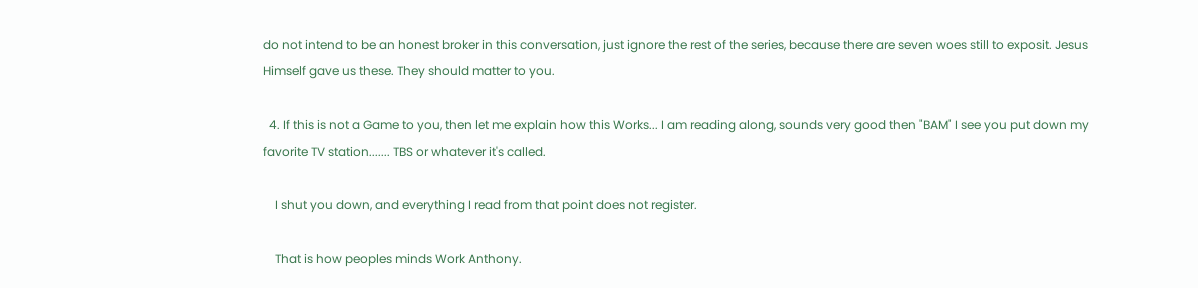do not intend to be an honest broker in this conversation, just ignore the rest of the series, because there are seven woes still to exposit. Jesus Himself gave us these. They should matter to you.

  4. If this is not a Game to you, then let me explain how this Works... I am reading along, sounds very good then "BAM" I see you put down my favorite TV station....... TBS or whatever it's called.

    I shut you down, and everything I read from that point does not register.

    That is how peoples minds Work Anthony.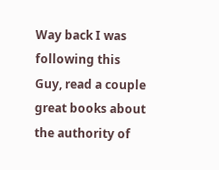Way back I was following this Guy, read a couple great books about the authority of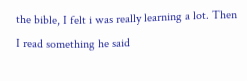the bible, I felt i was really learning a lot. Then I read something he said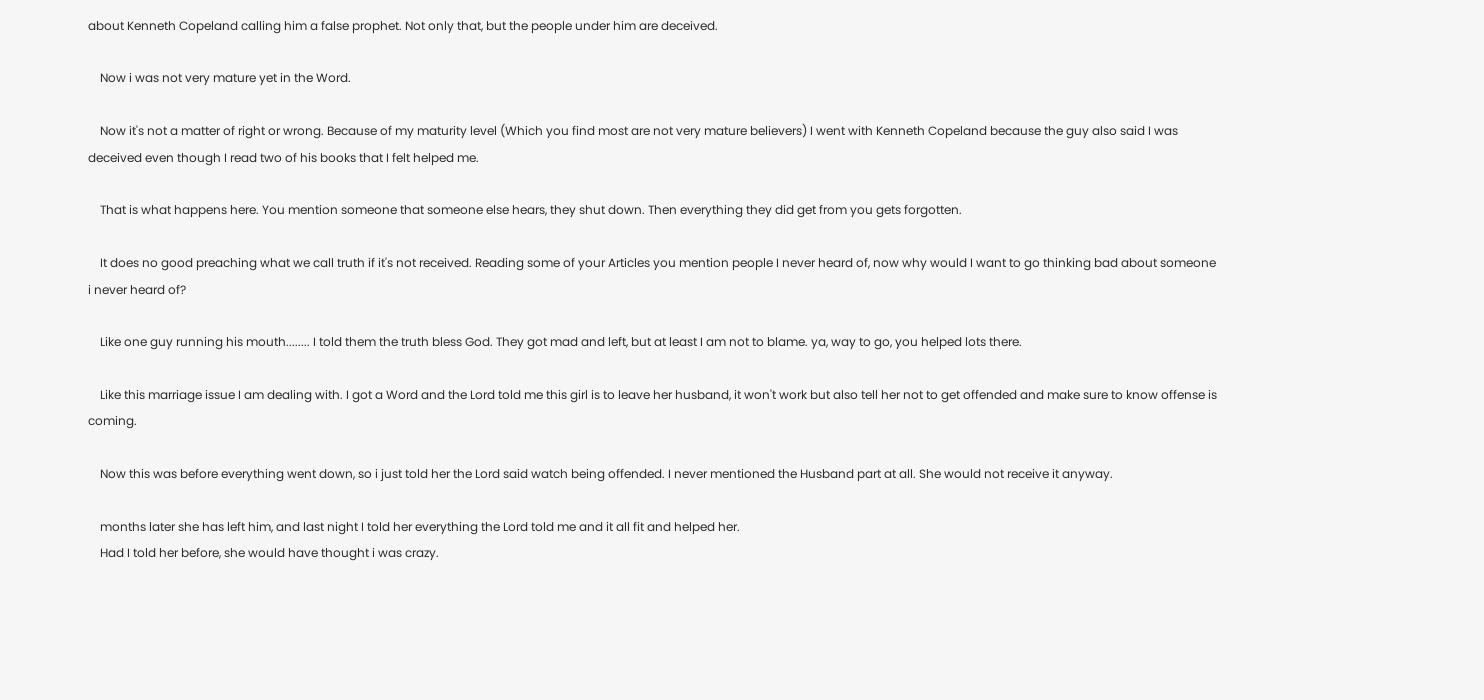about Kenneth Copeland calling him a false prophet. Not only that, but the people under him are deceived.

    Now i was not very mature yet in the Word.

    Now it's not a matter of right or wrong. Because of my maturity level (Which you find most are not very mature believers) I went with Kenneth Copeland because the guy also said I was deceived even though I read two of his books that I felt helped me.

    That is what happens here. You mention someone that someone else hears, they shut down. Then everything they did get from you gets forgotten.

    It does no good preaching what we call truth if it's not received. Reading some of your Articles you mention people I never heard of, now why would I want to go thinking bad about someone i never heard of?

    Like one guy running his mouth........ I told them the truth bless God. They got mad and left, but at least I am not to blame. ya, way to go, you helped lots there.

    Like this marriage issue I am dealing with. I got a Word and the Lord told me this girl is to leave her husband, it won't work but also tell her not to get offended and make sure to know offense is coming.

    Now this was before everything went down, so i just told her the Lord said watch being offended. I never mentioned the Husband part at all. She would not receive it anyway.

    months later she has left him, and last night I told her everything the Lord told me and it all fit and helped her.
    Had I told her before, she would have thought i was crazy.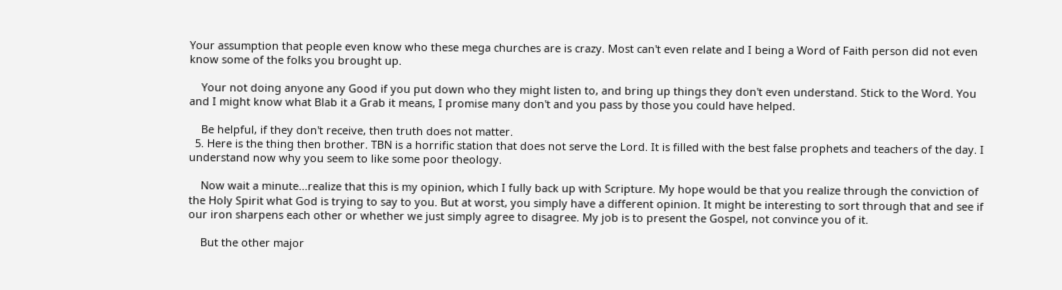Your assumption that people even know who these mega churches are is crazy. Most can't even relate and I being a Word of Faith person did not even know some of the folks you brought up.

    Your not doing anyone any Good if you put down who they might listen to, and bring up things they don't even understand. Stick to the Word. You and I might know what Blab it a Grab it means, I promise many don't and you pass by those you could have helped.

    Be helpful, if they don't receive, then truth does not matter.
  5. Here is the thing then brother. TBN is a horrific station that does not serve the Lord. It is filled with the best false prophets and teachers of the day. I understand now why you seem to like some poor theology.

    Now wait a minute...realize that this is my opinion, which I fully back up with Scripture. My hope would be that you realize through the conviction of the Holy Spirit what God is trying to say to you. But at worst, you simply have a different opinion. It might be interesting to sort through that and see if our iron sharpens each other or whether we just simply agree to disagree. My job is to present the Gospel, not convince you of it.

    But the other major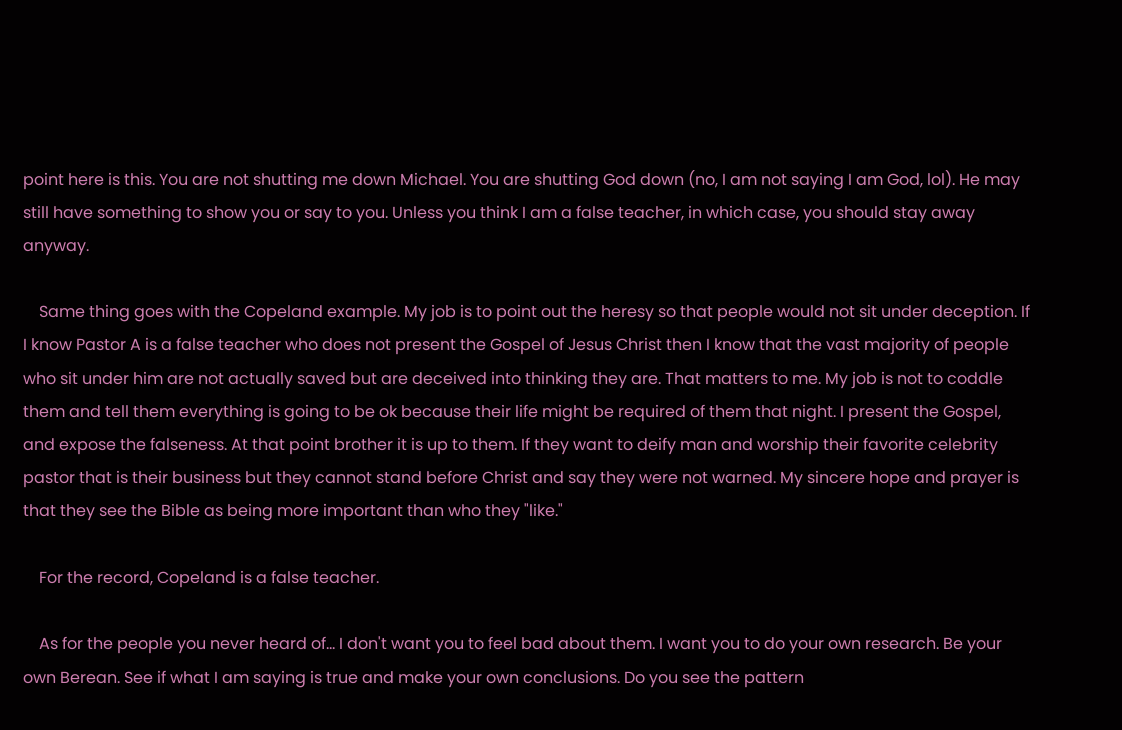point here is this. You are not shutting me down Michael. You are shutting God down (no, I am not saying I am God, lol). He may still have something to show you or say to you. Unless you think I am a false teacher, in which case, you should stay away anyway.

    Same thing goes with the Copeland example. My job is to point out the heresy so that people would not sit under deception. If I know Pastor A is a false teacher who does not present the Gospel of Jesus Christ then I know that the vast majority of people who sit under him are not actually saved but are deceived into thinking they are. That matters to me. My job is not to coddle them and tell them everything is going to be ok because their life might be required of them that night. I present the Gospel, and expose the falseness. At that point brother it is up to them. If they want to deify man and worship their favorite celebrity pastor that is their business but they cannot stand before Christ and say they were not warned. My sincere hope and prayer is that they see the Bible as being more important than who they "like."

    For the record, Copeland is a false teacher.

    As for the people you never heard of... I don't want you to feel bad about them. I want you to do your own research. Be your own Berean. See if what I am saying is true and make your own conclusions. Do you see the pattern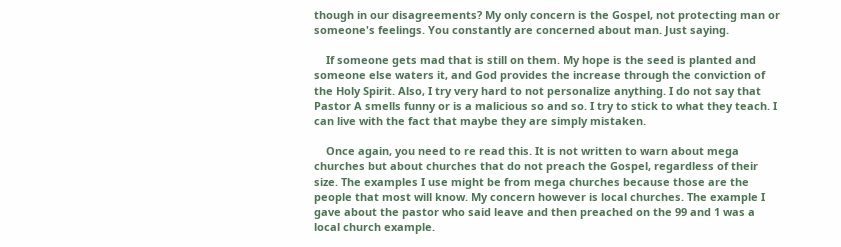though in our disagreements? My only concern is the Gospel, not protecting man or someone's feelings. You constantly are concerned about man. Just saying.

    If someone gets mad that is still on them. My hope is the seed is planted and someone else waters it, and God provides the increase through the conviction of the Holy Spirit. Also, I try very hard to not personalize anything. I do not say that Pastor A smells funny or is a malicious so and so. I try to stick to what they teach. I can live with the fact that maybe they are simply mistaken.

    Once again, you need to re read this. It is not written to warn about mega churches but about churches that do not preach the Gospel, regardless of their size. The examples I use might be from mega churches because those are the people that most will know. My concern however is local churches. The example I gave about the pastor who said leave and then preached on the 99 and 1 was a local church example.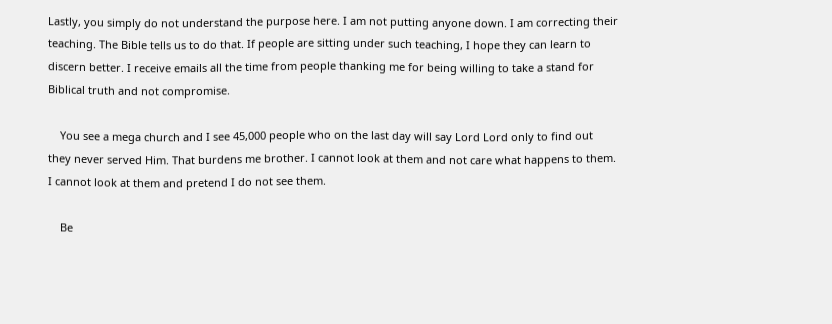Lastly, you simply do not understand the purpose here. I am not putting anyone down. I am correcting their teaching. The Bible tells us to do that. If people are sitting under such teaching, I hope they can learn to discern better. I receive emails all the time from people thanking me for being willing to take a stand for Biblical truth and not compromise.

    You see a mega church and I see 45,000 people who on the last day will say Lord Lord only to find out they never served Him. That burdens me brother. I cannot look at them and not care what happens to them. I cannot look at them and pretend I do not see them.

    Be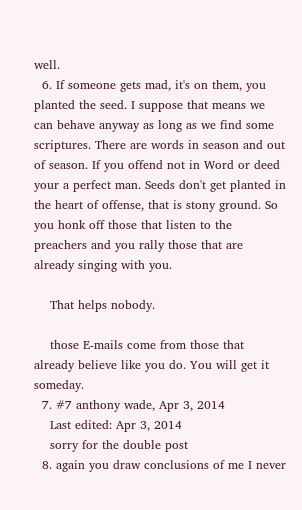well.
  6. If someone gets mad, it's on them, you planted the seed. I suppose that means we can behave anyway as long as we find some scriptures. There are words in season and out of season. If you offend not in Word or deed your a perfect man. Seeds don't get planted in the heart of offense, that is stony ground. So you honk off those that listen to the preachers and you rally those that are already singing with you.

    That helps nobody.

    those E-mails come from those that already believe like you do. You will get it someday.
  7. #7 anthony wade, Apr 3, 2014
    Last edited: Apr 3, 2014
    sorry for the double post
  8. again you draw conclusions of me I never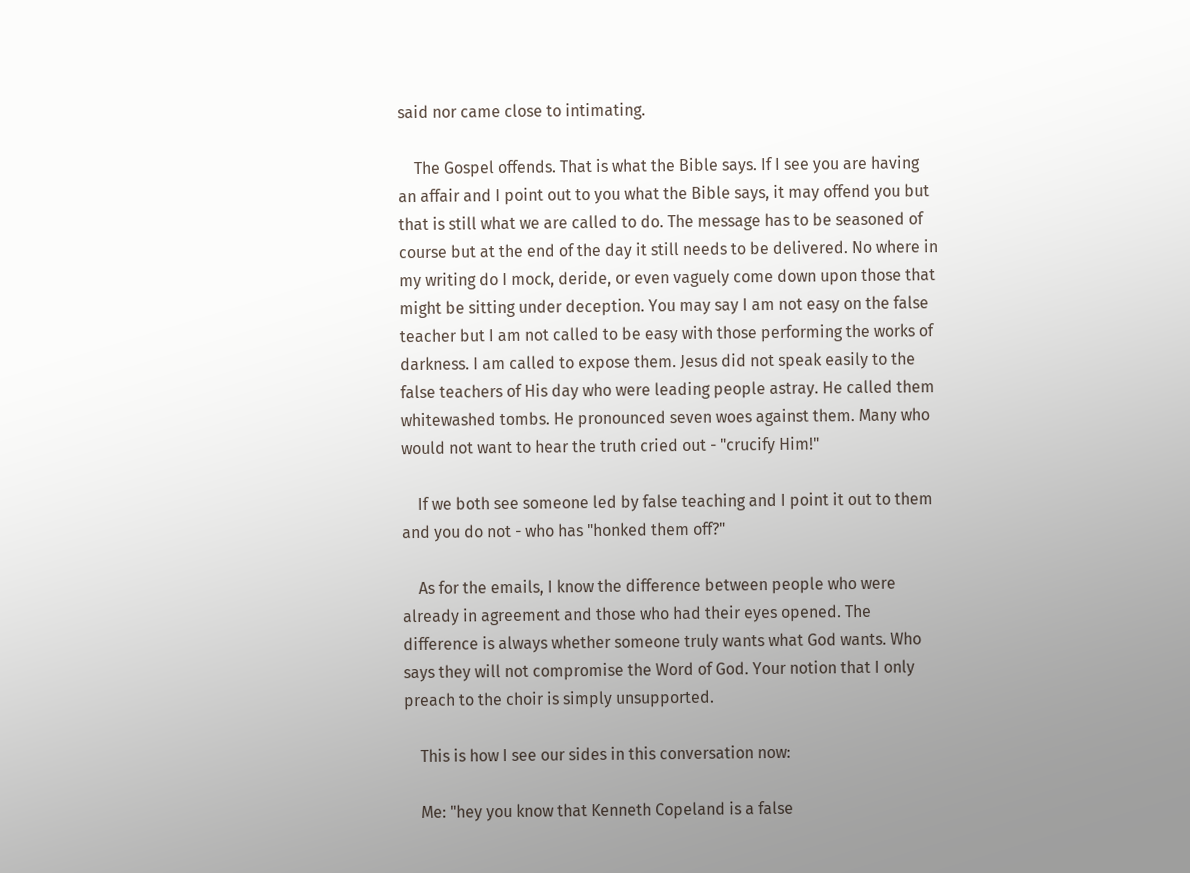said nor came close to intimating.

    The Gospel offends. That is what the Bible says. If I see you are having an affair and I point out to you what the Bible says, it may offend you but that is still what we are called to do. The message has to be seasoned of course but at the end of the day it still needs to be delivered. No where in my writing do I mock, deride, or even vaguely come down upon those that might be sitting under deception. You may say I am not easy on the false teacher but I am not called to be easy with those performing the works of darkness. I am called to expose them. Jesus did not speak easily to the false teachers of His day who were leading people astray. He called them whitewashed tombs. He pronounced seven woes against them. Many who would not want to hear the truth cried out - "crucify Him!"

    If we both see someone led by false teaching and I point it out to them and you do not - who has "honked them off?"

    As for the emails, I know the difference between people who were already in agreement and those who had their eyes opened. The difference is always whether someone truly wants what God wants. Who says they will not compromise the Word of God. Your notion that I only preach to the choir is simply unsupported.

    This is how I see our sides in this conversation now:

    Me: "hey you know that Kenneth Copeland is a false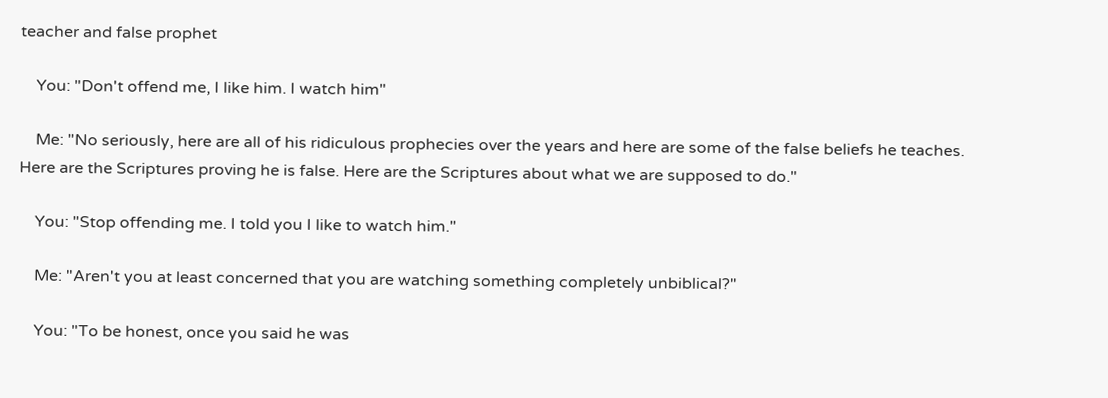teacher and false prophet

    You: "Don't offend me, I like him. I watch him"

    Me: "No seriously, here are all of his ridiculous prophecies over the years and here are some of the false beliefs he teaches. Here are the Scriptures proving he is false. Here are the Scriptures about what we are supposed to do."

    You: "Stop offending me. I told you I like to watch him."

    Me: "Aren't you at least concerned that you are watching something completely unbiblical?"

    You: "To be honest, once you said he was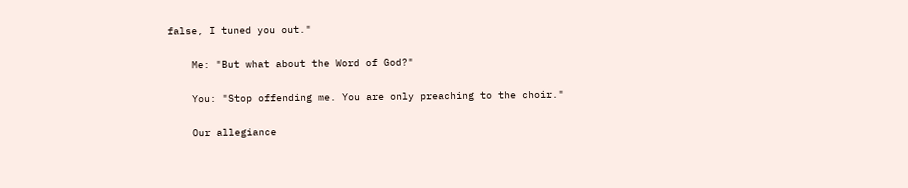false, I tuned you out."

    Me: "But what about the Word of God?"

    You: "Stop offending me. You are only preaching to the choir."

    Our allegiance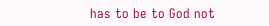has to be to God not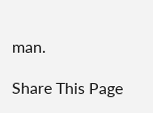man.

Share This Page